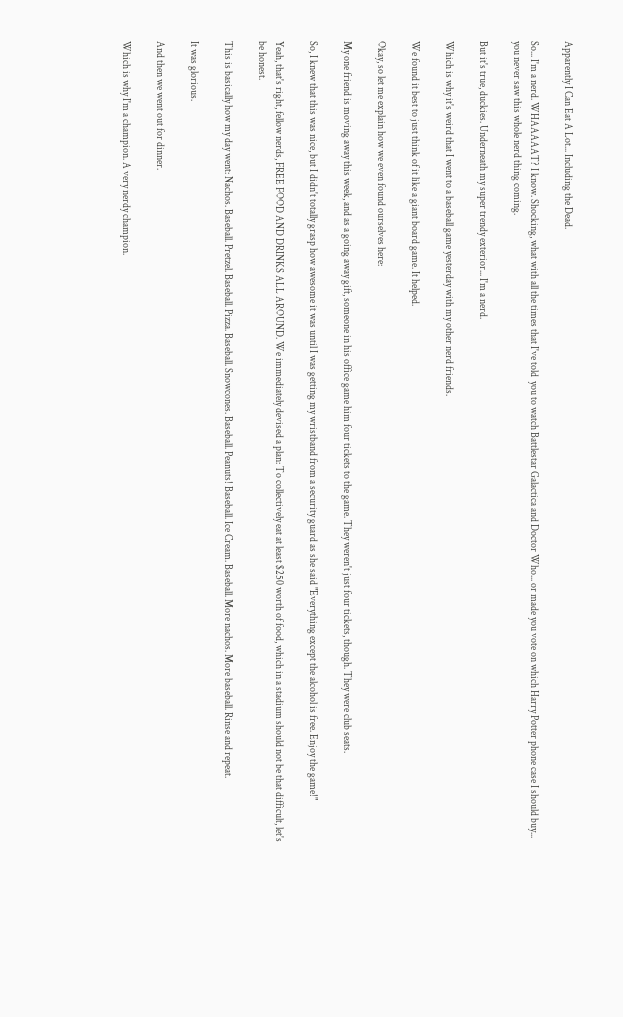Apparently I Can Eat A Lot... Including the Dead.

So... I'm a nerd. WHAAAAAT? I know. Shocking, what with all the times that I've told  you to watch Battlestar Galactica and Doctor Who... or made you vote on which Harry Potter phone case I should buy... you never saw this whole nerd thing coming.

But it's true, duckies. Underneath my super trendy exterior... I'm a nerd.

Which is why it's weird that I went to a baseball game yesterday with my other nerd friends.

We found it best to just think of it like a giant board game. It helped.

Okay, so let me explain how we even found ourselves here:

My one friend is moving away this week, and as a going away gift, someone in his office game him four tickets to the game. They weren't just four tickets, though. They were club seats.

So, I knew that this was nice, but I didn't totally grasp how awesome it was until I was getting my wristband from a security guard as she said "Everything except the alcohol is free. Enjoy the game!"

Yeah, that's right, fellow nerds, FREE FOOD AND DRINKS ALL AROUND. We immediately devised a plan: To collectively eat at least $250 worth of food, which in a stadium should not be that difficult, let's be honest.

This is basically how my day went: Nachos. Baseball. Pretzel. Baseball. Pizza. Baseball. Snowcones. Baseball. Peanuts! Baseball. Ice Cream. Baseball. More nachos. More baseball. Rinse and repeat.

It was glorious.

And then we went out for dinner.

Which is why I'm a champion. A very nerdy champion.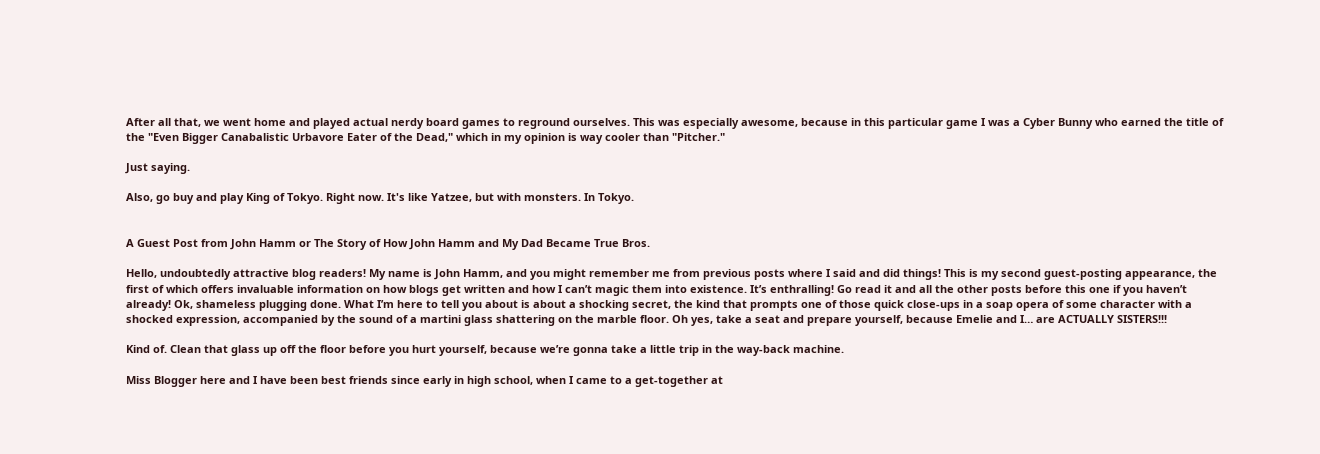After all that, we went home and played actual nerdy board games to reground ourselves. This was especially awesome, because in this particular game I was a Cyber Bunny who earned the title of  the "Even Bigger Canabalistic Urbavore Eater of the Dead," which in my opinion is way cooler than "Pitcher."

Just saying.

Also, go buy and play King of Tokyo. Right now. It's like Yatzee, but with monsters. In Tokyo.


A Guest Post from John Hamm or The Story of How John Hamm and My Dad Became True Bros.

Hello, undoubtedly attractive blog readers! My name is John Hamm, and you might remember me from previous posts where I said and did things! This is my second guest-posting appearance, the first of which offers invaluable information on how blogs get written and how I can’t magic them into existence. It’s enthralling! Go read it and all the other posts before this one if you haven’t already! Ok, shameless plugging done. What I’m here to tell you about is about a shocking secret, the kind that prompts one of those quick close-ups in a soap opera of some character with a shocked expression, accompanied by the sound of a martini glass shattering on the marble floor. Oh yes, take a seat and prepare yourself, because Emelie and I… are ACTUALLY SISTERS!!!

Kind of. Clean that glass up off the floor before you hurt yourself, because we’re gonna take a little trip in the way-back machine.

Miss Blogger here and I have been best friends since early in high school, when I came to a get-together at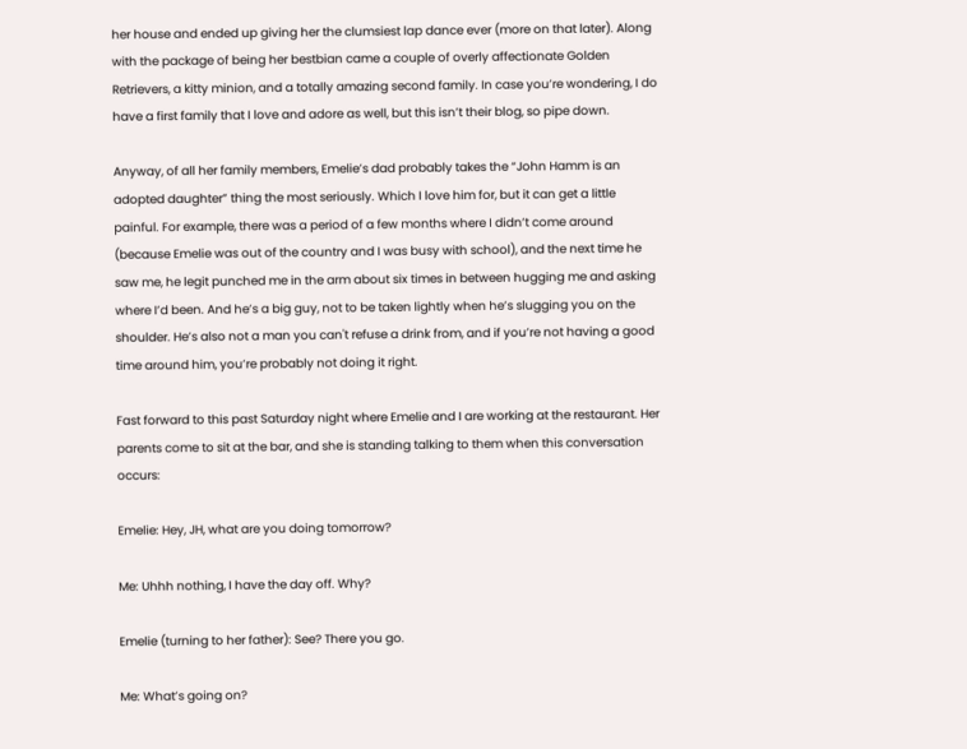her house and ended up giving her the clumsiest lap dance ever (more on that later). Along with the package of being her bestbian came a couple of overly affectionate Golden Retrievers, a kitty minion, and a totally amazing second family. In case you’re wondering, I do have a first family that I love and adore as well, but this isn’t their blog, so pipe down.

Anyway, of all her family members, Emelie’s dad probably takes the “John Hamm is an adopted daughter” thing the most seriously. Which I love him for, but it can get a little painful. For example, there was a period of a few months where I didn’t come around (because Emelie was out of the country and I was busy with school), and the next time he saw me, he legit punched me in the arm about six times in between hugging me and asking where I’d been. And he’s a big guy, not to be taken lightly when he’s slugging you on the shoulder. He’s also not a man you can't refuse a drink from, and if you’re not having a good time around him, you’re probably not doing it right.

Fast forward to this past Saturday night where Emelie and I are working at the restaurant. Her parents come to sit at the bar, and she is standing talking to them when this conversation occurs:

Emelie: Hey, JH, what are you doing tomorrow?

Me: Uhhh nothing, I have the day off. Why?

Emelie (turning to her father): See? There you go.

Me: What’s going on?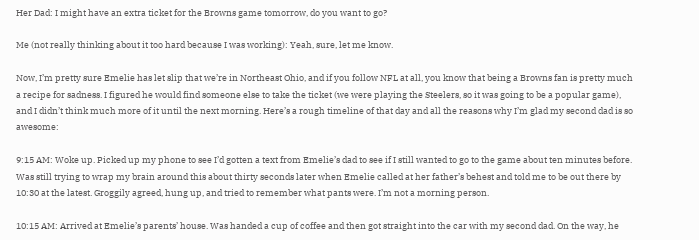Her Dad: I might have an extra ticket for the Browns game tomorrow, do you want to go?

Me (not really thinking about it too hard because I was working): Yeah, sure, let me know.

Now, I’m pretty sure Emelie has let slip that we’re in Northeast Ohio, and if you follow NFL at all, you know that being a Browns fan is pretty much a recipe for sadness. I figured he would find someone else to take the ticket (we were playing the Steelers, so it was going to be a popular game), and I didn’t think much more of it until the next morning. Here’s a rough timeline of that day and all the reasons why I’m glad my second dad is so awesome:

9:15 AM: Woke up. Picked up my phone to see I’d gotten a text from Emelie’s dad to see if I still wanted to go to the game about ten minutes before. Was still trying to wrap my brain around this about thirty seconds later when Emelie called at her father’s behest and told me to be out there by 10:30 at the latest. Groggily agreed, hung up, and tried to remember what pants were. I’m not a morning person.

10:15 AM: Arrived at Emelie’s parents’ house. Was handed a cup of coffee and then got straight into the car with my second dad. On the way, he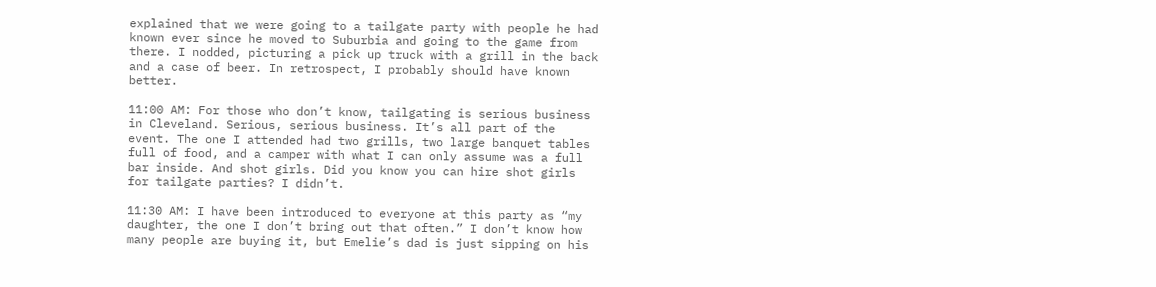explained that we were going to a tailgate party with people he had known ever since he moved to Suburbia and going to the game from there. I nodded, picturing a pick up truck with a grill in the back and a case of beer. In retrospect, I probably should have known better.

11:00 AM: For those who don’t know, tailgating is serious business in Cleveland. Serious, serious business. It’s all part of the event. The one I attended had two grills, two large banquet tables full of food, and a camper with what I can only assume was a full bar inside. And shot girls. Did you know you can hire shot girls for tailgate parties? I didn’t.

11:30 AM: I have been introduced to everyone at this party as “my daughter, the one I don’t bring out that often.” I don’t know how many people are buying it, but Emelie’s dad is just sipping on his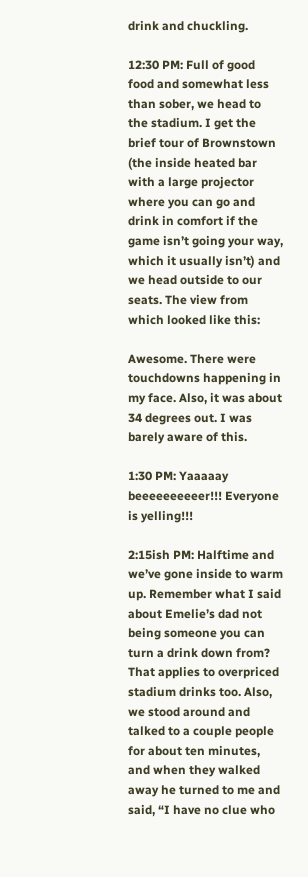drink and chuckling.

12:30 PM: Full of good food and somewhat less than sober, we head to the stadium. I get the brief tour of Brownstown (the inside heated bar with a large projector where you can go and drink in comfort if the game isn’t going your way, which it usually isn’t) and we head outside to our seats. The view from which looked like this:

Awesome. There were touchdowns happening in my face. Also, it was about 34 degrees out. I was barely aware of this.

1:30 PM: Yaaaaay beeeeeeeeeer!!! Everyone is yelling!!!

2:15ish PM: Halftime and we’ve gone inside to warm up. Remember what I said about Emelie’s dad not being someone you can turn a drink down from? That applies to overpriced stadium drinks too. Also, we stood around and talked to a couple people for about ten minutes, and when they walked away he turned to me and said, “I have no clue who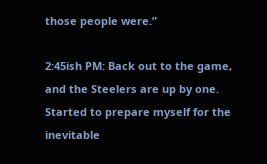those people were.”

2:45ish PM: Back out to the game, and the Steelers are up by one. Started to prepare myself for the inevitable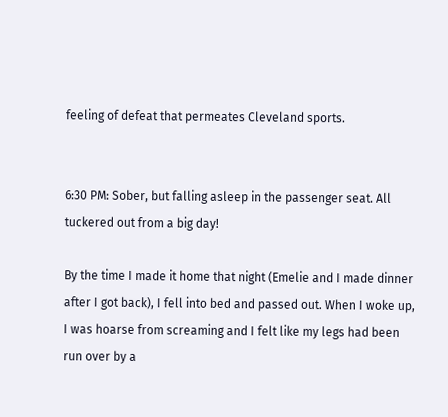feeling of defeat that permeates Cleveland sports.


6:30 PM: Sober, but falling asleep in the passenger seat. All tuckered out from a big day!

By the time I made it home that night (Emelie and I made dinner after I got back), I fell into bed and passed out. When I woke up, I was hoarse from screaming and I felt like my legs had been run over by a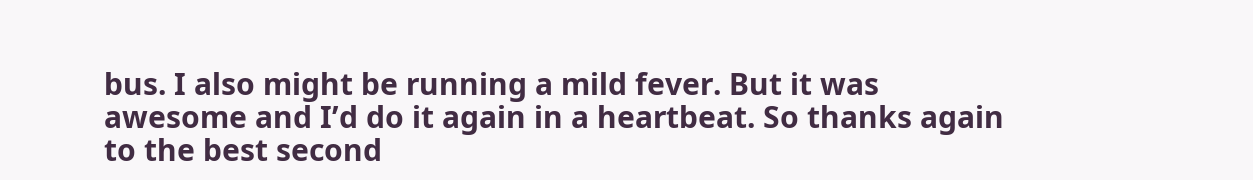bus. I also might be running a mild fever. But it was awesome and I’d do it again in a heartbeat. So thanks again to the best second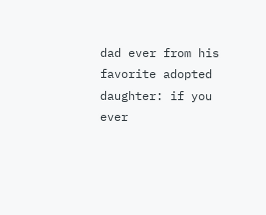dad ever from his favorite adopted daughter: if you ever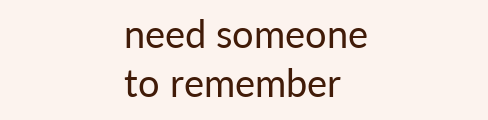need someone to remember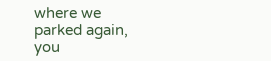where we parked again, you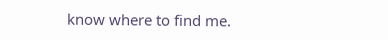know where to find me.